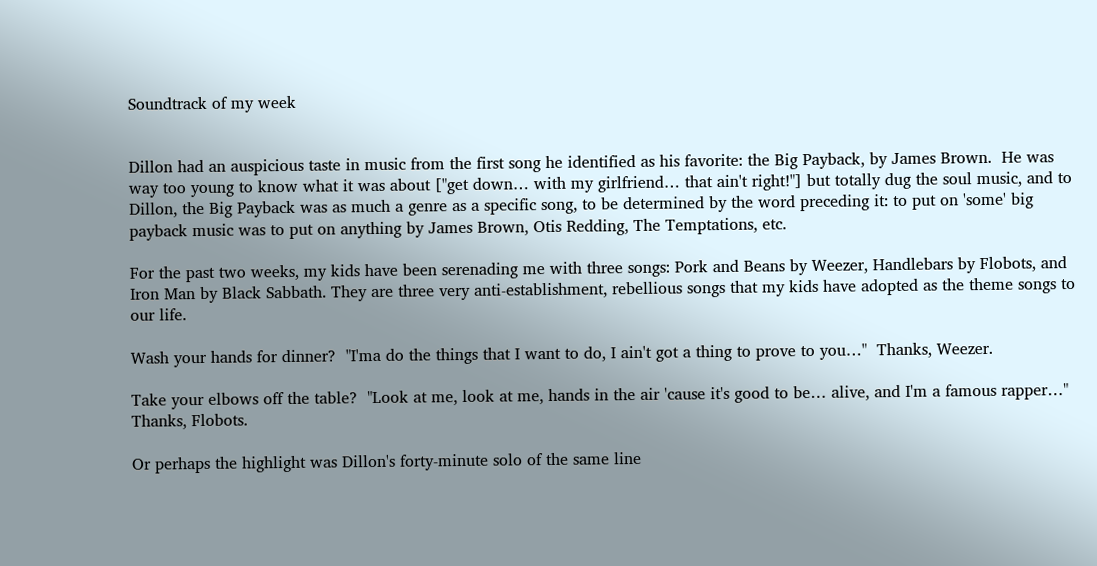Soundtrack of my week


Dillon had an auspicious taste in music from the first song he identified as his favorite: the Big Payback, by James Brown.  He was way too young to know what it was about ["get down… with my girlfriend… that ain't right!"] but totally dug the soul music, and to Dillon, the Big Payback was as much a genre as a specific song, to be determined by the word preceding it: to put on 'some' big payback music was to put on anything by James Brown, Otis Redding, The Temptations, etc.

For the past two weeks, my kids have been serenading me with three songs: Pork and Beans by Weezer, Handlebars by Flobots, and Iron Man by Black Sabbath. They are three very anti-establishment, rebellious songs that my kids have adopted as the theme songs to our life.

Wash your hands for dinner?  "I'ma do the things that I want to do, I ain't got a thing to prove to you…"  Thanks, Weezer.

Take your elbows off the table?  "Look at me, look at me, hands in the air 'cause it's good to be… alive, and I'm a famous rapper…"  Thanks, Flobots.

Or perhaps the highlight was Dillon's forty-minute solo of the same line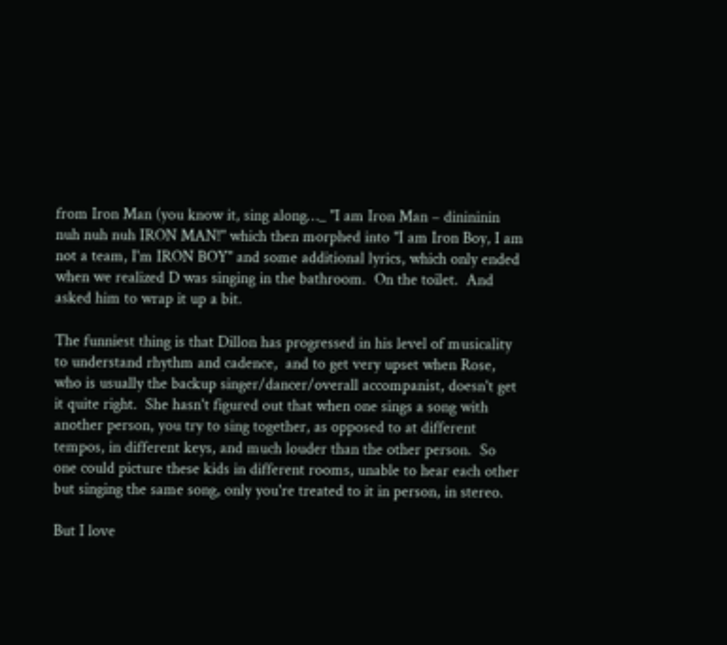from Iron Man (you know it, sing along…_ "I am Iron Man – dinininin nuh nuh nuh IRON MAN!" which then morphed into "I am Iron Boy, I am not a team, I'm IRON BOY" and some additional lyrics, which only ended when we realized D was singing in the bathroom.  On the toilet.  And asked him to wrap it up a bit.

The funniest thing is that Dillon has progressed in his level of musicality to understand rhythm and cadence,  and to get very upset when Rose, who is usually the backup singer/dancer/overall accompanist, doesn't get it quite right.  She hasn't figured out that when one sings a song with another person, you try to sing together, as opposed to at different tempos, in different keys, and much louder than the other person.  So one could picture these kids in different rooms, unable to hear each other but singing the same song, only you're treated to it in person, in stereo.

But I love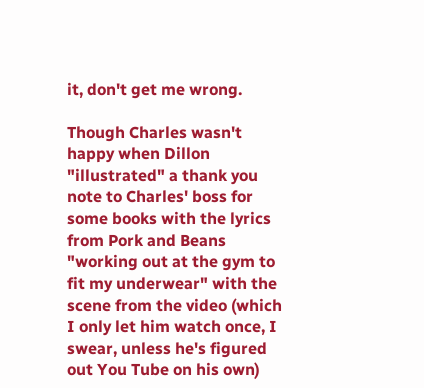it, don't get me wrong.

Though Charles wasn't happy when Dillon "illustrated" a thank you note to Charles' boss for some books with the lyrics from Pork and Beans "working out at the gym to fit my underwear" with the scene from the video (which I only let him watch once, I swear, unless he's figured out You Tube on his own)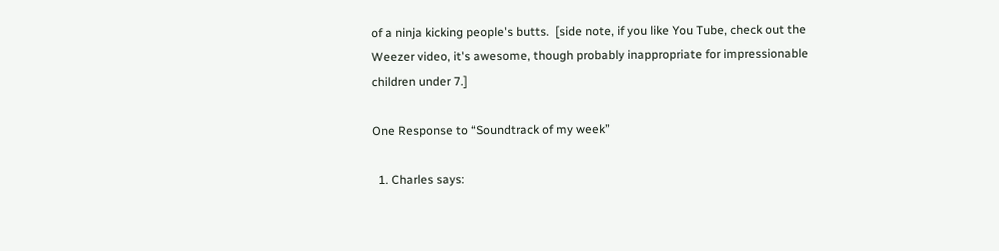of a ninja kicking people's butts.  [side note, if you like You Tube, check out the Weezer video, it's awesome, though probably inappropriate for impressionable children under 7.]

One Response to “Soundtrack of my week”

  1. Charles says: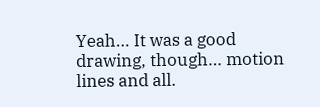Yeah… It was a good drawing, though… motion lines and all.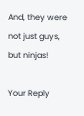And, they were not just guys, but ninjas!

Your Reply